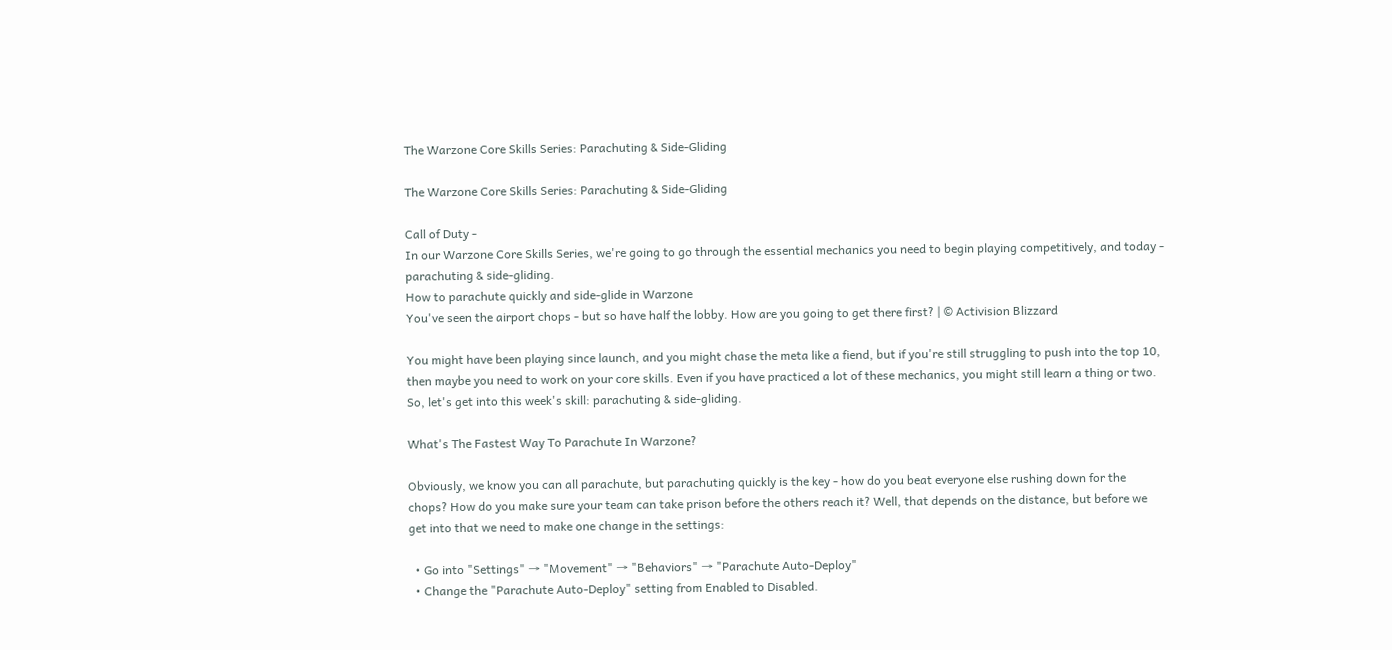The Warzone Core Skills Series: Parachuting & Side-Gliding

The Warzone Core Skills Series: Parachuting & Side-Gliding

Call of Duty -
In our Warzone Core Skills Series, we're going to go through the essential mechanics you need to begin playing competitively, and today - parachuting & side-gliding.
How to parachute quickly and side-glide in Warzone
You've seen the airport chops - but so have half the lobby. How are you going to get there first? | © Activision Blizzard

You might have been playing since launch, and you might chase the meta like a fiend, but if you're still struggling to push into the top 10, then maybe you need to work on your core skills. Even if you have practiced a lot of these mechanics, you might still learn a thing or two. So, let's get into this week's skill: parachuting & side-gliding.

What's The Fastest Way To Parachute In Warzone?

Obviously, we know you can all parachute, but parachuting quickly is the key - how do you beat everyone else rushing down for the chops? How do you make sure your team can take prison before the others reach it? Well, that depends on the distance, but before we get into that we need to make one change in the settings:

  • Go into "Settings" → "Movement" → "Behaviors" → "Parachute Auto-Deploy"
  • Change the "Parachute Auto-Deploy" setting from Enabled to Disabled.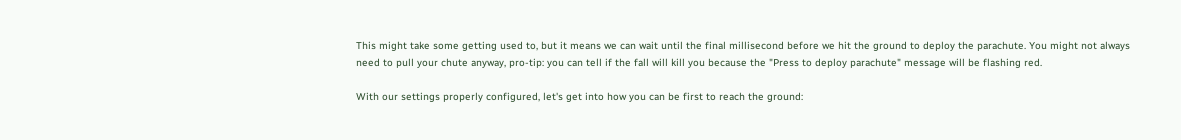This might take some getting used to, but it means we can wait until the final millisecond before we hit the ground to deploy the parachute. You might not always need to pull your chute anyway, pro-tip: you can tell if the fall will kill you because the "Press to deploy parachute" message will be flashing red.

With our settings properly configured, let's get into how you can be first to reach the ground: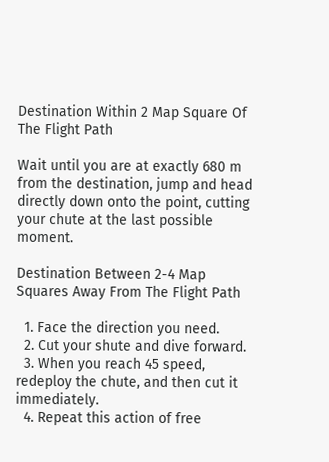Destination Within 2 Map Square Of The Flight Path

Wait until you are at exactly 680 m from the destination, jump and head directly down onto the point, cutting your chute at the last possible moment.

Destination Between 2-4 Map Squares Away From The Flight Path

  1. Face the direction you need.
  2. Cut your shute and dive forward.
  3. When you reach 45 speed, redeploy the chute, and then cut it immediately.
  4. Repeat this action of free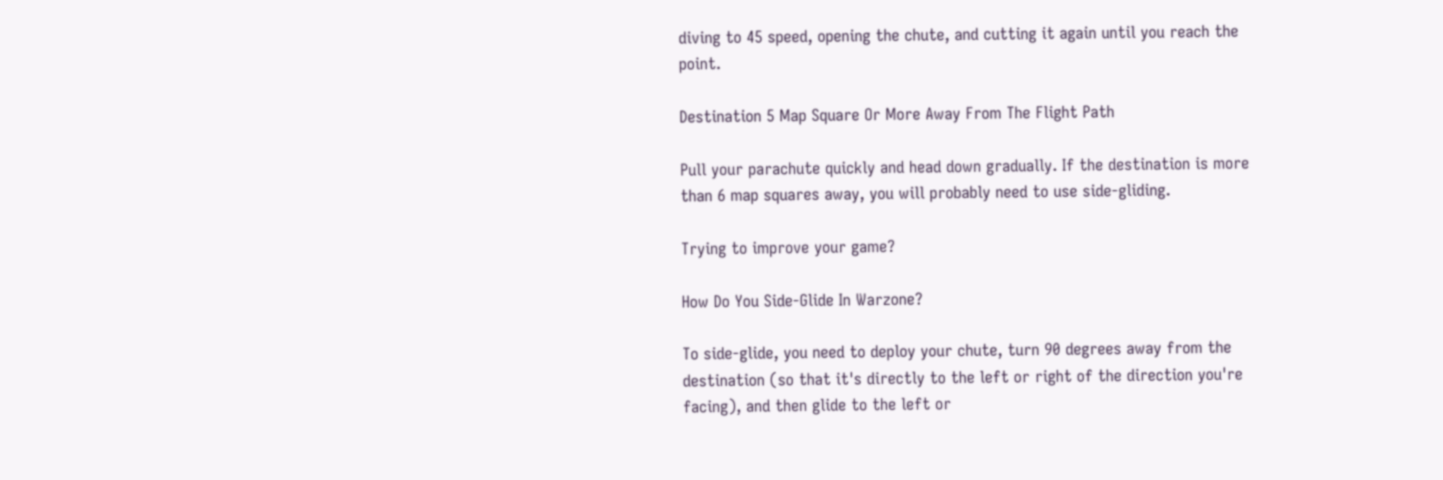diving to 45 speed, opening the chute, and cutting it again until you reach the point.

Destination 5 Map Square Or More Away From The Flight Path

Pull your parachute quickly and head down gradually. If the destination is more than 6 map squares away, you will probably need to use side-gliding.

Trying to improve your game?

How Do You Side-Glide In Warzone?

To side-glide, you need to deploy your chute, turn 90 degrees away from the destination (so that it's directly to the left or right of the direction you're facing), and then glide to the left or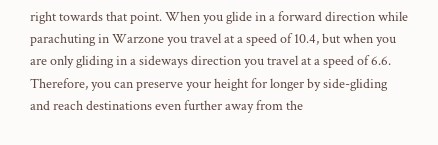right towards that point. When you glide in a forward direction while parachuting in Warzone you travel at a speed of 10.4, but when you are only gliding in a sideways direction you travel at a speed of 6.6. Therefore, you can preserve your height for longer by side-gliding and reach destinations even further away from the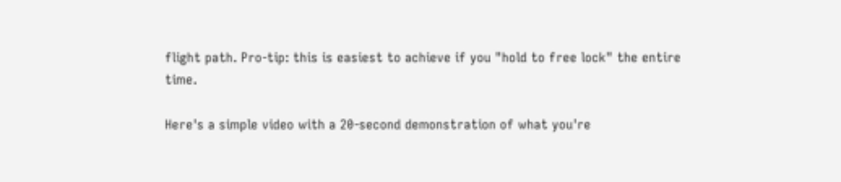flight path. Pro-tip: this is easiest to achieve if you "hold to free lock" the entire time.

Here's a simple video with a 20-second demonstration of what you're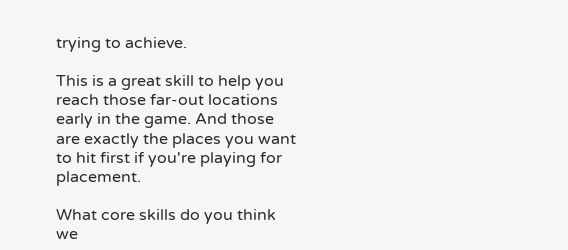trying to achieve.

This is a great skill to help you reach those far-out locations early in the game. And those are exactly the places you want to hit first if you're playing for placement.

What core skills do you think we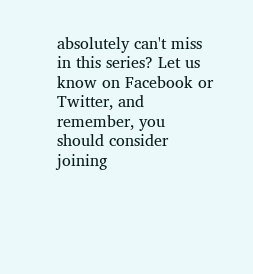absolutely can't miss in this series? Let us know on Facebook or Twitter, and remember, you should consider joining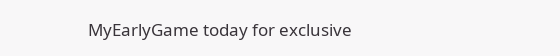MyEarlyGame today for exclusive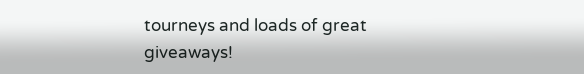tourneys and loads of great giveaways!